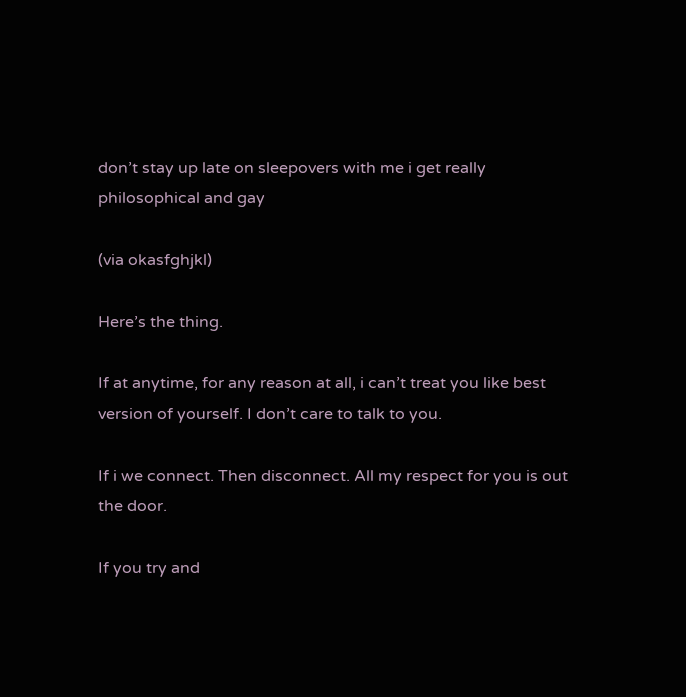don’t stay up late on sleepovers with me i get really philosophical and gay

(via okasfghjkl)

Here’s the thing.

If at anytime, for any reason at all, i can’t treat you like best version of yourself. I don’t care to talk to you.

If i we connect. Then disconnect. All my respect for you is out the door.

If you try and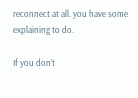reconnect at all. you have some explaining to do.

If you don’t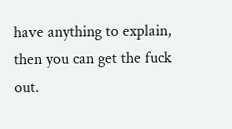have anything to explain, then you can get the fuck out.